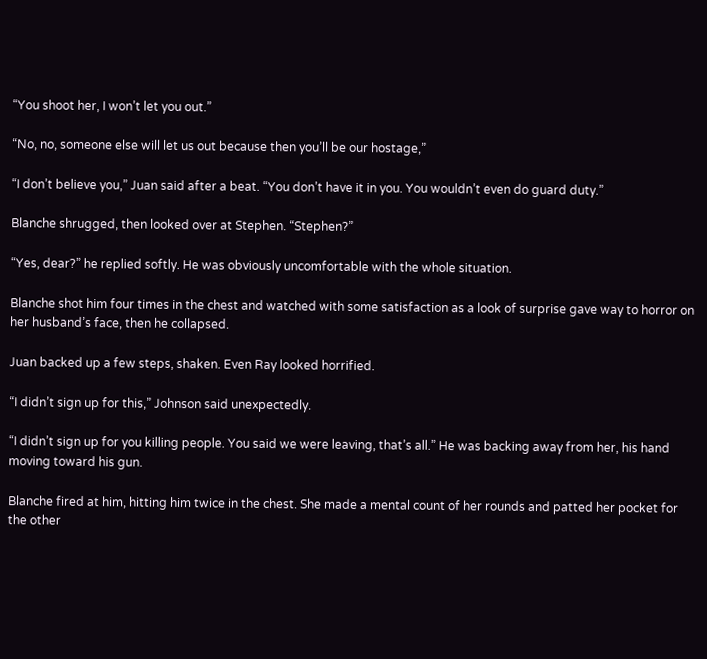“You shoot her, I won’t let you out.”

“No, no, someone else will let us out because then you’ll be our hostage,”

“I don’t believe you,” Juan said after a beat. “You don’t have it in you. You wouldn’t even do guard duty.”

Blanche shrugged, then looked over at Stephen. “Stephen?”

“Yes, dear?” he replied softly. He was obviously uncomfortable with the whole situation.

Blanche shot him four times in the chest and watched with some satisfaction as a look of surprise gave way to horror on her husband’s face, then he collapsed.

Juan backed up a few steps, shaken. Even Ray looked horrified.

“I didn’t sign up for this,” Johnson said unexpectedly.

“I didn’t sign up for you killing people. You said we were leaving, that’s all.” He was backing away from her, his hand moving toward his gun.

Blanche fired at him, hitting him twice in the chest. She made a mental count of her rounds and patted her pocket for the other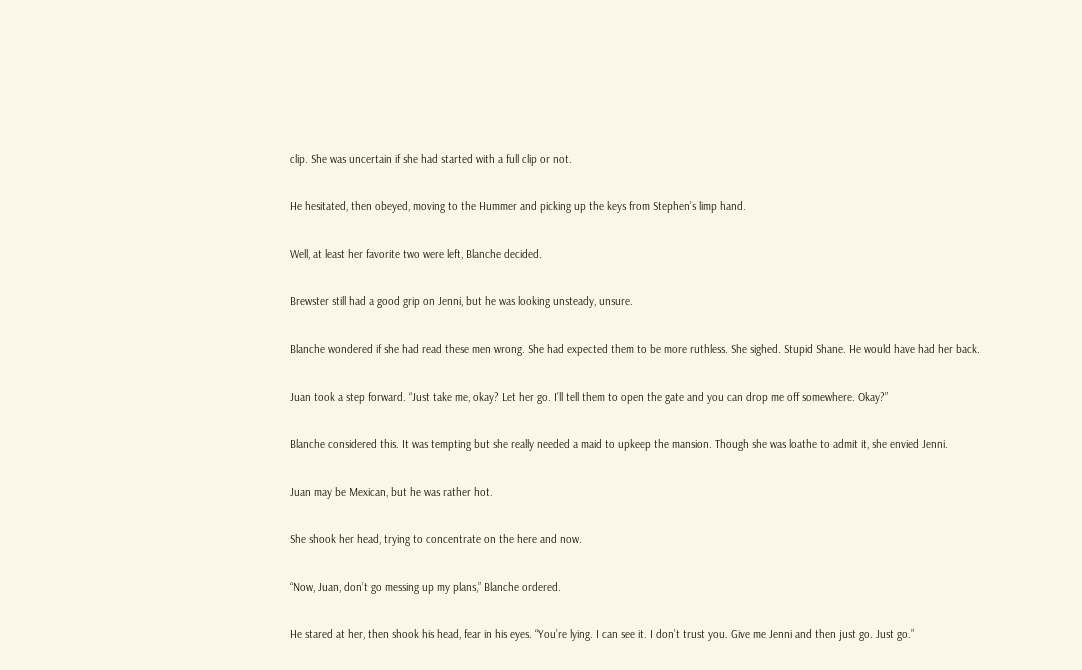clip. She was uncertain if she had started with a full clip or not.

He hesitated, then obeyed, moving to the Hummer and picking up the keys from Stephen’s limp hand.

Well, at least her favorite two were left, Blanche decided.

Brewster still had a good grip on Jenni, but he was looking unsteady, unsure.

Blanche wondered if she had read these men wrong. She had expected them to be more ruthless. She sighed. Stupid Shane. He would have had her back.

Juan took a step forward. “Just take me, okay? Let her go. I’ll tell them to open the gate and you can drop me off somewhere. Okay?”

Blanche considered this. It was tempting but she really needed a maid to upkeep the mansion. Though she was loathe to admit it, she envied Jenni.

Juan may be Mexican, but he was rather hot.

She shook her head, trying to concentrate on the here and now.

“Now, Juan, don’t go messing up my plans,” Blanche ordered.

He stared at her, then shook his head, fear in his eyes. “You’re lying. I can see it. I don’t trust you. Give me Jenni and then just go. Just go.”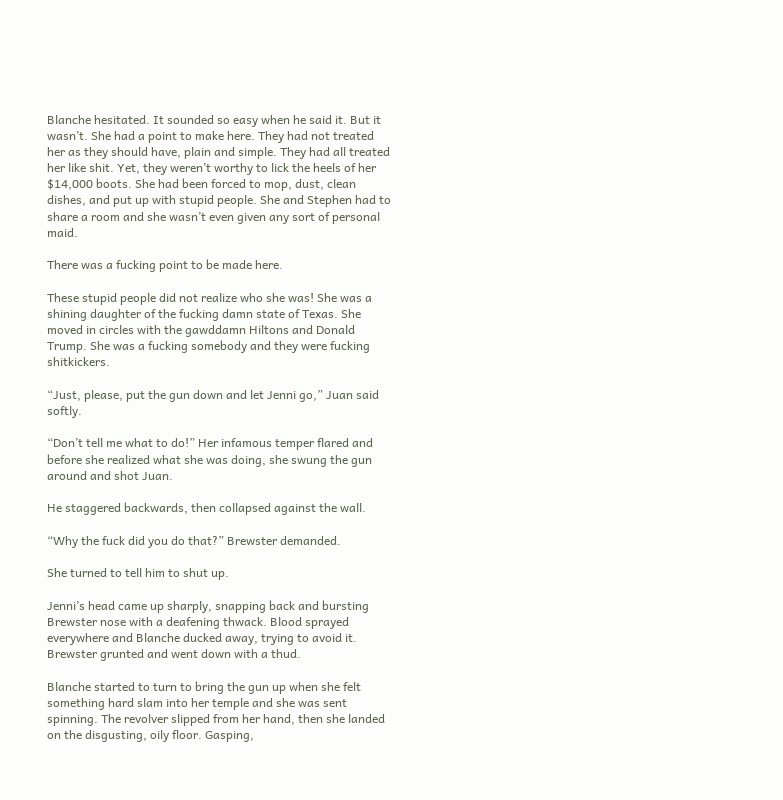Blanche hesitated. It sounded so easy when he said it. But it wasn’t. She had a point to make here. They had not treated her as they should have, plain and simple. They had all treated her like shit. Yet, they weren’t worthy to lick the heels of her $14,000 boots. She had been forced to mop, dust, clean dishes, and put up with stupid people. She and Stephen had to share a room and she wasn’t even given any sort of personal maid.

There was a fucking point to be made here.

These stupid people did not realize who she was! She was a shining daughter of the fucking damn state of Texas. She moved in circles with the gawddamn Hiltons and Donald Trump. She was a fucking somebody and they were fucking shitkickers.

“Just, please, put the gun down and let Jenni go,” Juan said softly.

“Don’t tell me what to do!” Her infamous temper flared and before she realized what she was doing, she swung the gun around and shot Juan.

He staggered backwards, then collapsed against the wall.

“Why the fuck did you do that?” Brewster demanded.

She turned to tell him to shut up.

Jenni’s head came up sharply, snapping back and bursting Brewster nose with a deafening thwack. Blood sprayed everywhere and Blanche ducked away, trying to avoid it. Brewster grunted and went down with a thud.

Blanche started to turn to bring the gun up when she felt something hard slam into her temple and she was sent spinning. The revolver slipped from her hand, then she landed on the disgusting, oily floor. Gasping,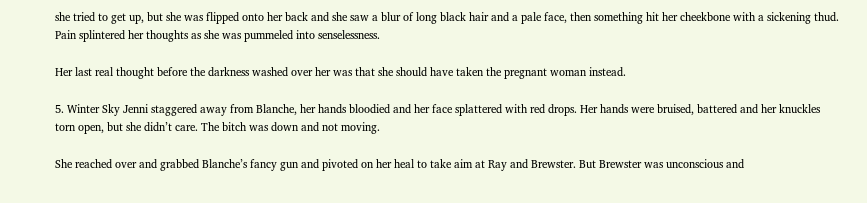she tried to get up, but she was flipped onto her back and she saw a blur of long black hair and a pale face, then something hit her cheekbone with a sickening thud. Pain splintered her thoughts as she was pummeled into senselessness.

Her last real thought before the darkness washed over her was that she should have taken the pregnant woman instead.

5. Winter Sky Jenni staggered away from Blanche, her hands bloodied and her face splattered with red drops. Her hands were bruised, battered and her knuckles torn open, but she didn’t care. The bitch was down and not moving.

She reached over and grabbed Blanche’s fancy gun and pivoted on her heal to take aim at Ray and Brewster. But Brewster was unconscious and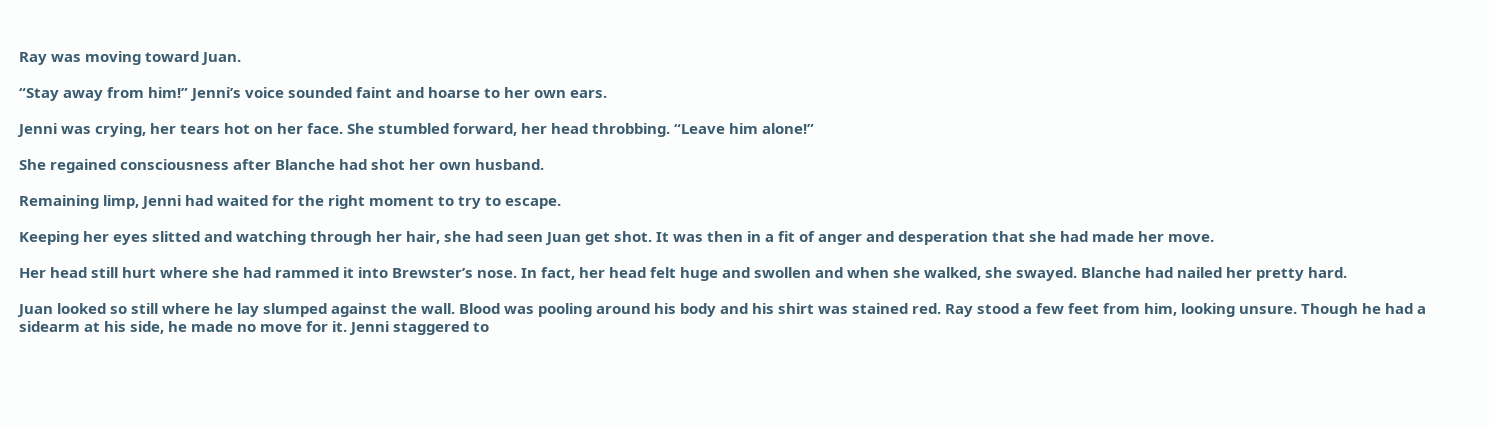Ray was moving toward Juan.

“Stay away from him!” Jenni’s voice sounded faint and hoarse to her own ears.

Jenni was crying, her tears hot on her face. She stumbled forward, her head throbbing. “Leave him alone!”

She regained consciousness after Blanche had shot her own husband.

Remaining limp, Jenni had waited for the right moment to try to escape.

Keeping her eyes slitted and watching through her hair, she had seen Juan get shot. It was then in a fit of anger and desperation that she had made her move.

Her head still hurt where she had rammed it into Brewster’s nose. In fact, her head felt huge and swollen and when she walked, she swayed. Blanche had nailed her pretty hard.

Juan looked so still where he lay slumped against the wall. Blood was pooling around his body and his shirt was stained red. Ray stood a few feet from him, looking unsure. Though he had a sidearm at his side, he made no move for it. Jenni staggered to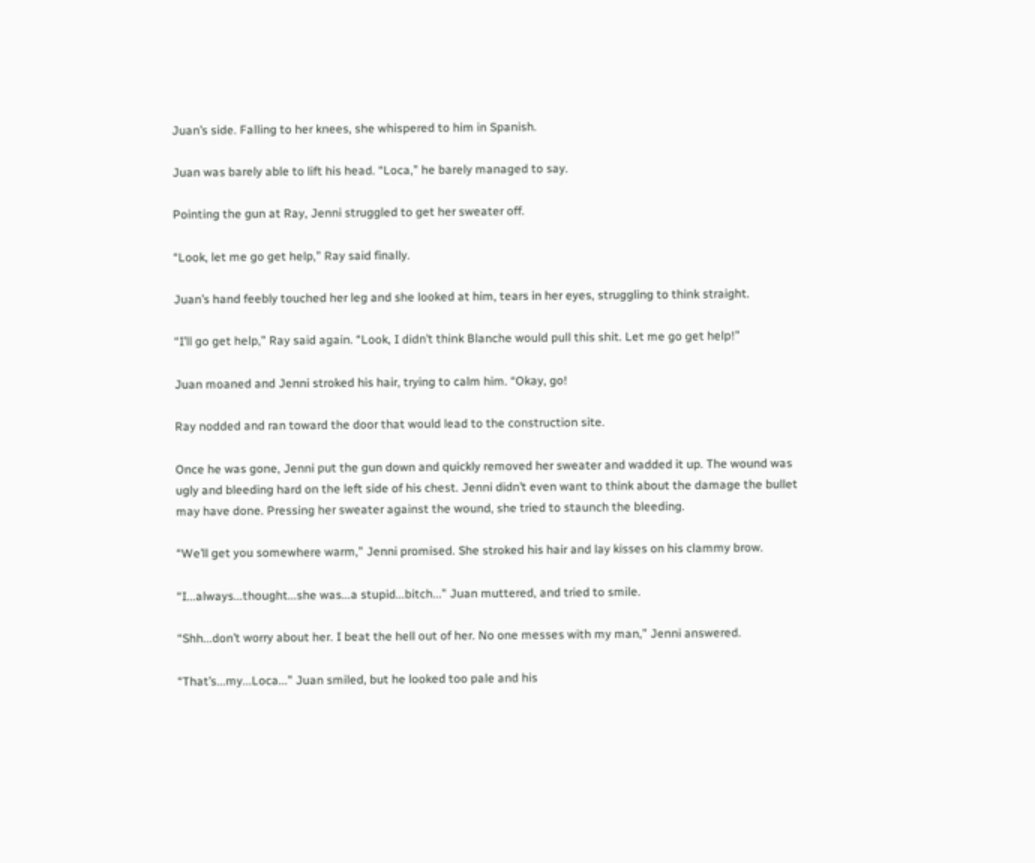Juan’s side. Falling to her knees, she whispered to him in Spanish.

Juan was barely able to lift his head. “Loca,” he barely managed to say.

Pointing the gun at Ray, Jenni struggled to get her sweater off.

“Look, let me go get help,” Ray said finally.

Juan’s hand feebly touched her leg and she looked at him, tears in her eyes, struggling to think straight.

“I’ll go get help,” Ray said again. “Look, I didn’t think Blanche would pull this shit. Let me go get help!”

Juan moaned and Jenni stroked his hair, trying to calm him. “Okay, go!

Ray nodded and ran toward the door that would lead to the construction site.

Once he was gone, Jenni put the gun down and quickly removed her sweater and wadded it up. The wound was ugly and bleeding hard on the left side of his chest. Jenni didn’t even want to think about the damage the bullet may have done. Pressing her sweater against the wound, she tried to staunch the bleeding.

“We’ll get you somewhere warm,” Jenni promised. She stroked his hair and lay kisses on his clammy brow.

“I...always...thought...she was...a stupid...bitch...” Juan muttered, and tried to smile.

“Shh...don’t worry about her. I beat the hell out of her. No one messes with my man,” Jenni answered.

“That’s...my...Loca...” Juan smiled, but he looked too pale and his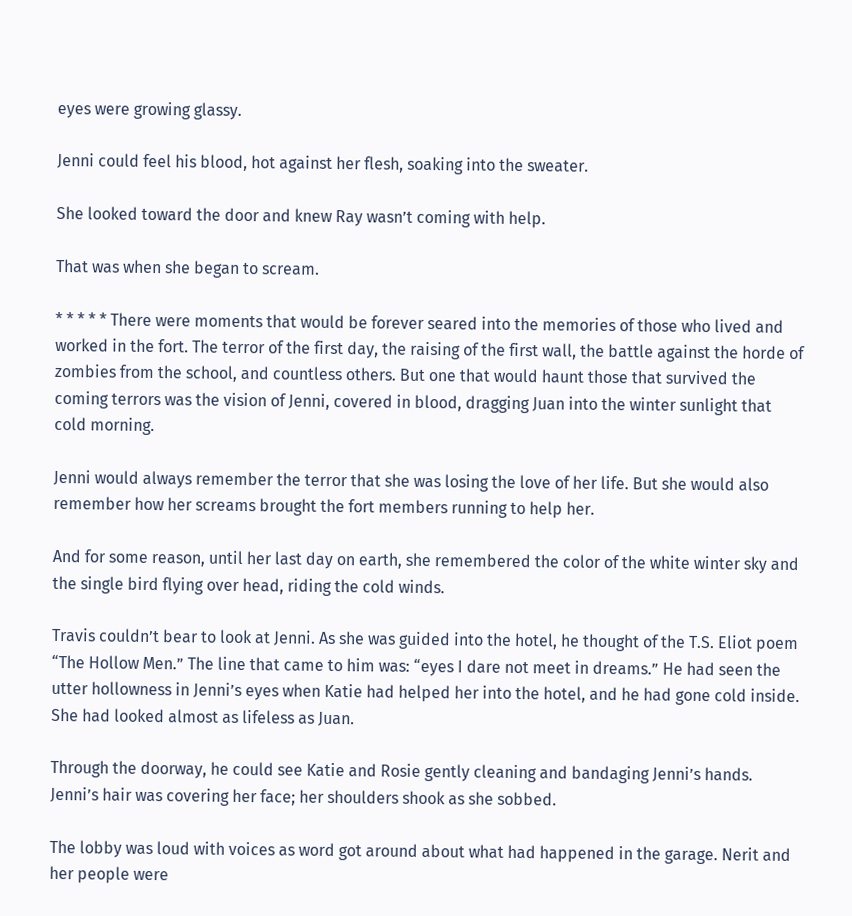eyes were growing glassy.

Jenni could feel his blood, hot against her flesh, soaking into the sweater.

She looked toward the door and knew Ray wasn’t coming with help.

That was when she began to scream.

* * * * * There were moments that would be forever seared into the memories of those who lived and worked in the fort. The terror of the first day, the raising of the first wall, the battle against the horde of zombies from the school, and countless others. But one that would haunt those that survived the coming terrors was the vision of Jenni, covered in blood, dragging Juan into the winter sunlight that cold morning.

Jenni would always remember the terror that she was losing the love of her life. But she would also remember how her screams brought the fort members running to help her.

And for some reason, until her last day on earth, she remembered the color of the white winter sky and the single bird flying over head, riding the cold winds.

Travis couldn’t bear to look at Jenni. As she was guided into the hotel, he thought of the T.S. Eliot poem “The Hollow Men.” The line that came to him was: “eyes I dare not meet in dreams.” He had seen the utter hollowness in Jenni’s eyes when Katie had helped her into the hotel, and he had gone cold inside. She had looked almost as lifeless as Juan.

Through the doorway, he could see Katie and Rosie gently cleaning and bandaging Jenni’s hands. Jenni’s hair was covering her face; her shoulders shook as she sobbed.

The lobby was loud with voices as word got around about what had happened in the garage. Nerit and her people were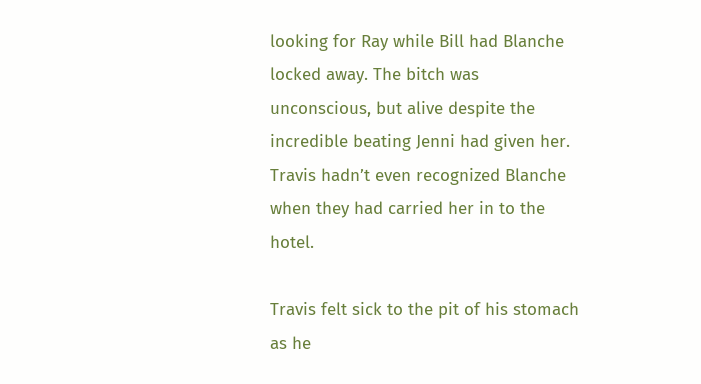looking for Ray while Bill had Blanche locked away. The bitch was unconscious, but alive despite the incredible beating Jenni had given her. Travis hadn’t even recognized Blanche when they had carried her in to the hotel.

Travis felt sick to the pit of his stomach as he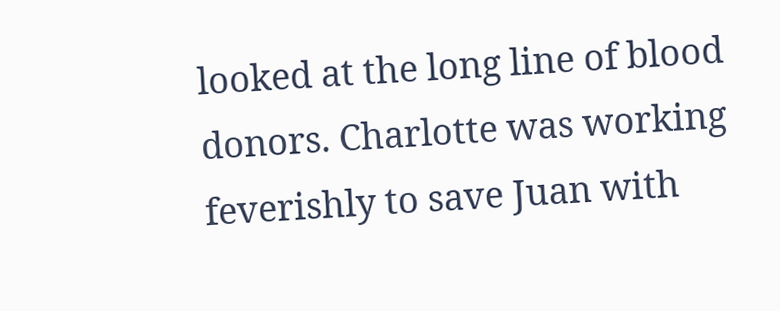looked at the long line of blood donors. Charlotte was working feverishly to save Juan with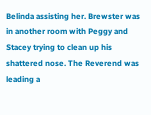Belinda assisting her. Brewster was in another room with Peggy and Stacey trying to clean up his shattered nose. The Reverend was leading a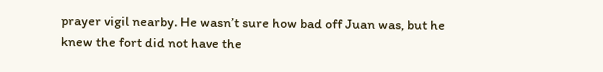prayer vigil nearby. He wasn’t sure how bad off Juan was, but he knew the fort did not have the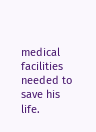medical facilities needed to save his life.